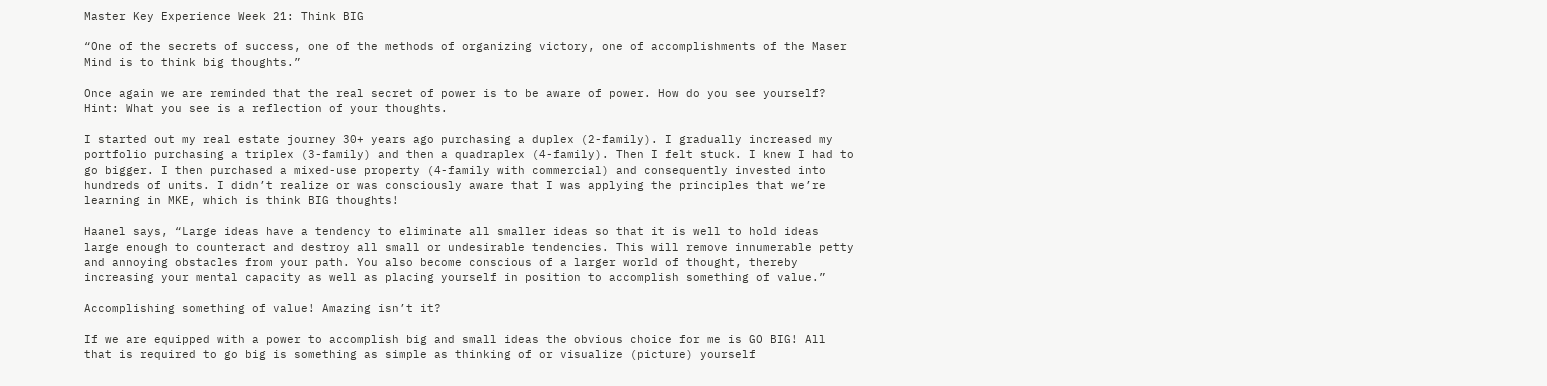Master Key Experience Week 21: Think BIG

“One of the secrets of success, one of the methods of organizing victory, one of accomplishments of the Maser Mind is to think big thoughts.”

Once again we are reminded that the real secret of power is to be aware of power. How do you see yourself? Hint: What you see is a reflection of your thoughts.

I started out my real estate journey 30+ years ago purchasing a duplex (2-family). I gradually increased my portfolio purchasing a triplex (3-family) and then a quadraplex (4-family). Then I felt stuck. I knew I had to go bigger. I then purchased a mixed-use property (4-family with commercial) and consequently invested into hundreds of units. I didn’t realize or was consciously aware that I was applying the principles that we’re learning in MKE, which is think BIG thoughts!

Haanel says, “Large ideas have a tendency to eliminate all smaller ideas so that it is well to hold ideas large enough to counteract and destroy all small or undesirable tendencies. This will remove innumerable petty and annoying obstacles from your path. You also become conscious of a larger world of thought, thereby increasing your mental capacity as well as placing yourself in position to accomplish something of value.”

Accomplishing something of value! Amazing isn’t it?

If we are equipped with a power to accomplish big and small ideas the obvious choice for me is GO BIG! All that is required to go big is something as simple as thinking of or visualize (picture) yourself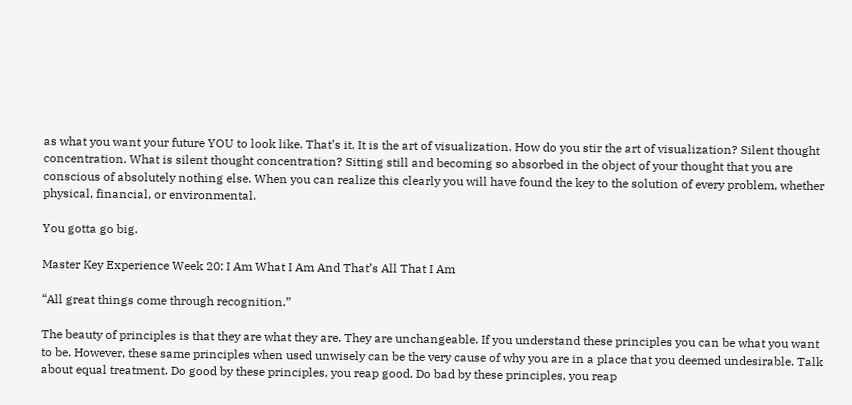as what you want your future YOU to look like. That’s it. It is the art of visualization. How do you stir the art of visualization? Silent thought concentration. What is silent thought concentration? Sitting still and becoming so absorbed in the object of your thought that you are conscious of absolutely nothing else. When you can realize this clearly you will have found the key to the solution of every problem, whether physical, financial, or environmental.

You gotta go big.

Master Key Experience Week 20: I Am What I Am And That’s All That I Am

“All great things come through recognition.”

The beauty of principles is that they are what they are. They are unchangeable. If you understand these principles you can be what you want to be. However, these same principles when used unwisely can be the very cause of why you are in a place that you deemed undesirable. Talk about equal treatment. Do good by these principles, you reap good. Do bad by these principles, you reap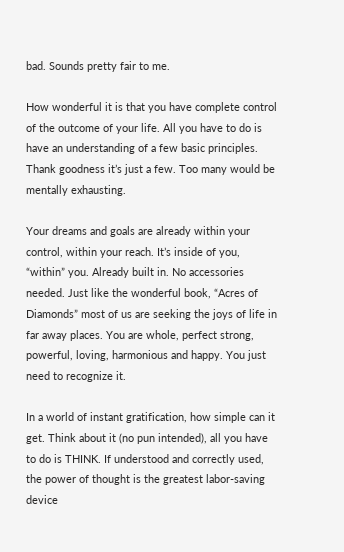bad. Sounds pretty fair to me.

How wonderful it is that you have complete control of the outcome of your life. All you have to do is have an understanding of a few basic principles. Thank goodness it’s just a few. Too many would be mentally exhausting.

Your dreams and goals are already within your control, within your reach. It’s inside of you, “within” you. Already built in. No accessories needed. Just like the wonderful book, “Acres of Diamonds” most of us are seeking the joys of life in far away places. You are whole, perfect strong, powerful, loving, harmonious and happy. You just need to recognize it.

In a world of instant gratification, how simple can it get. Think about it (no pun intended), all you have to do is THINK. If understood and correctly used, the power of thought is the greatest labor-saving device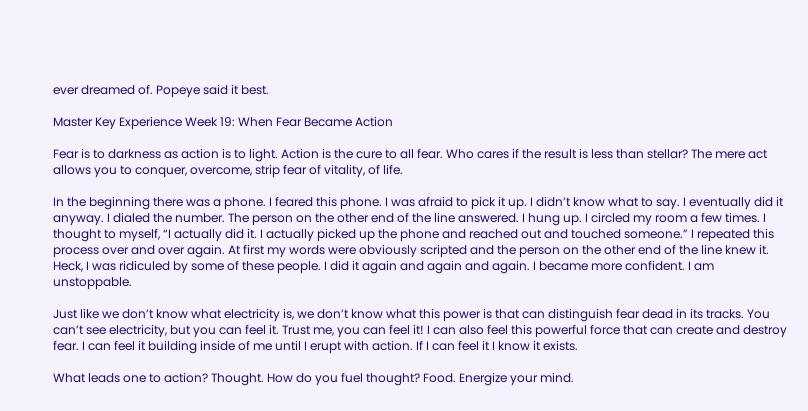ever dreamed of. Popeye said it best.

Master Key Experience Week 19: When Fear Became Action

Fear is to darkness as action is to light. Action is the cure to all fear. Who cares if the result is less than stellar? The mere act allows you to conquer, overcome, strip fear of vitality, of life.

In the beginning there was a phone. I feared this phone. I was afraid to pick it up. I didn’t know what to say. I eventually did it anyway. I dialed the number. The person on the other end of the line answered. I hung up. I circled my room a few times. I thought to myself, “I actually did it. I actually picked up the phone and reached out and touched someone.” I repeated this process over and over again. At first my words were obviously scripted and the person on the other end of the line knew it. Heck, I was ridiculed by some of these people. I did it again and again and again. I became more confident. I am unstoppable.

Just like we don’t know what electricity is, we don’t know what this power is that can distinguish fear dead in its tracks. You can’t see electricity, but you can feel it. Trust me, you can feel it! I can also feel this powerful force that can create and destroy fear. I can feel it building inside of me until I erupt with action. If I can feel it I know it exists.

What leads one to action? Thought. How do you fuel thought? Food. Energize your mind.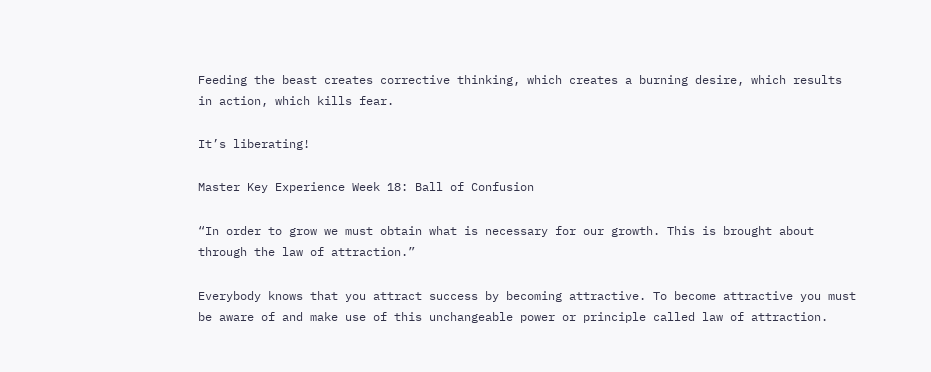Feeding the beast creates corrective thinking, which creates a burning desire, which results in action, which kills fear.

It’s liberating!

Master Key Experience Week 18: Ball of Confusion

“In order to grow we must obtain what is necessary for our growth. This is brought about through the law of attraction.”

Everybody knows that you attract success by becoming attractive. To become attractive you must be aware of and make use of this unchangeable power or principle called law of attraction.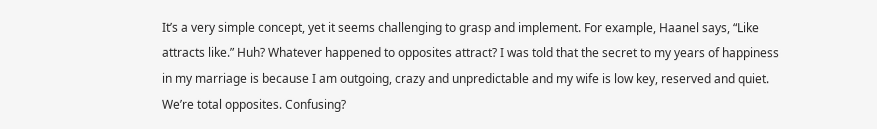It’s a very simple concept, yet it seems challenging to grasp and implement. For example, Haanel says, “Like attracts like.” Huh? Whatever happened to opposites attract? I was told that the secret to my years of happiness in my marriage is because I am outgoing, crazy and unpredictable and my wife is low key, reserved and quiet. We’re total opposites. Confusing?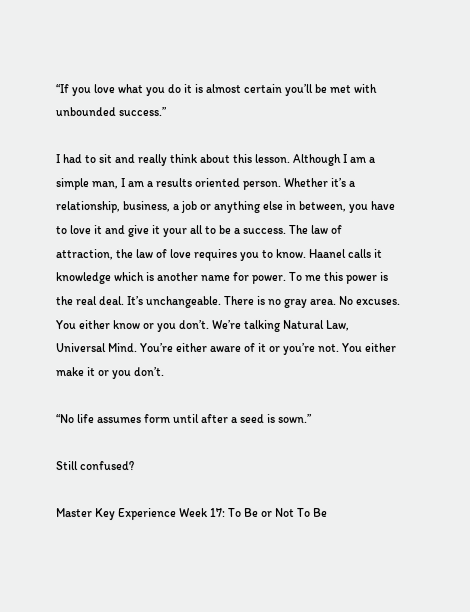“If you love what you do it is almost certain you’ll be met with unbounded success.”

I had to sit and really think about this lesson. Although I am a simple man, I am a results oriented person. Whether it’s a relationship, business, a job or anything else in between, you have to love it and give it your all to be a success. The law of attraction, the law of love requires you to know. Haanel calls it knowledge which is another name for power. To me this power is the real deal. It’s unchangeable. There is no gray area. No excuses. You either know or you don’t. We’re talking Natural Law, Universal Mind. You’re either aware of it or you’re not. You either make it or you don’t.

“No life assumes form until after a seed is sown.”

Still confused?

Master Key Experience Week 17: To Be or Not To Be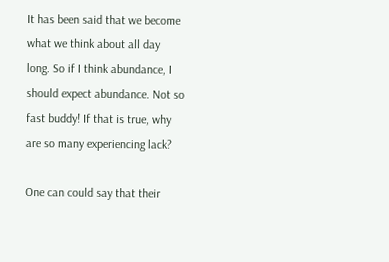It has been said that we become what we think about all day long. So if I think abundance, I should expect abundance. Not so fast buddy! If that is true, why are so many experiencing lack?

One can could say that their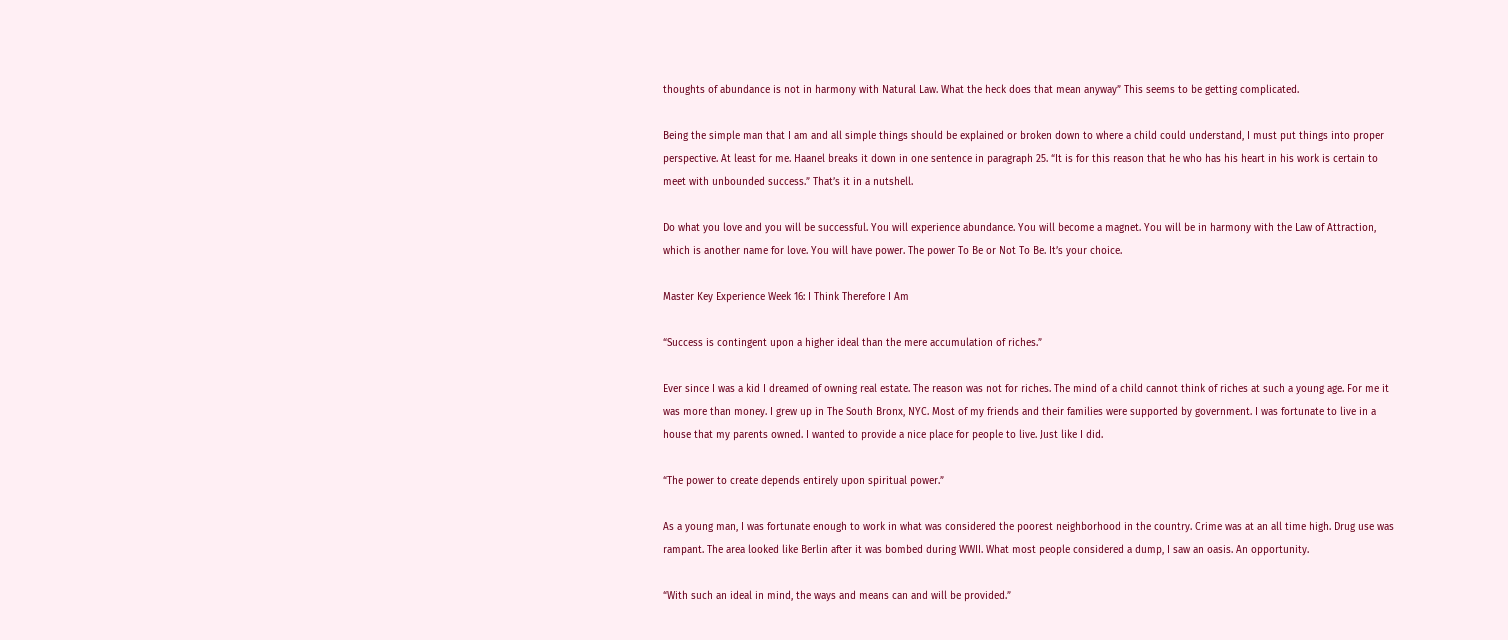thoughts of abundance is not in harmony with Natural Law. What the heck does that mean anyway” This seems to be getting complicated.

Being the simple man that I am and all simple things should be explained or broken down to where a child could understand, I must put things into proper perspective. At least for me. Haanel breaks it down in one sentence in paragraph 25. “It is for this reason that he who has his heart in his work is certain to meet with unbounded success.” That’s it in a nutshell.

Do what you love and you will be successful. You will experience abundance. You will become a magnet. You will be in harmony with the Law of Attraction, which is another name for love. You will have power. The power To Be or Not To Be. It’s your choice.

Master Key Experience Week 16: I Think Therefore I Am

“Success is contingent upon a higher ideal than the mere accumulation of riches.”

Ever since I was a kid I dreamed of owning real estate. The reason was not for riches. The mind of a child cannot think of riches at such a young age. For me it was more than money. I grew up in The South Bronx, NYC. Most of my friends and their families were supported by government. I was fortunate to live in a house that my parents owned. I wanted to provide a nice place for people to live. Just like I did.

“The power to create depends entirely upon spiritual power.”

As a young man, I was fortunate enough to work in what was considered the poorest neighborhood in the country. Crime was at an all time high. Drug use was rampant. The area looked like Berlin after it was bombed during WWII. What most people considered a dump, I saw an oasis. An opportunity.

“With such an ideal in mind, the ways and means can and will be provided.”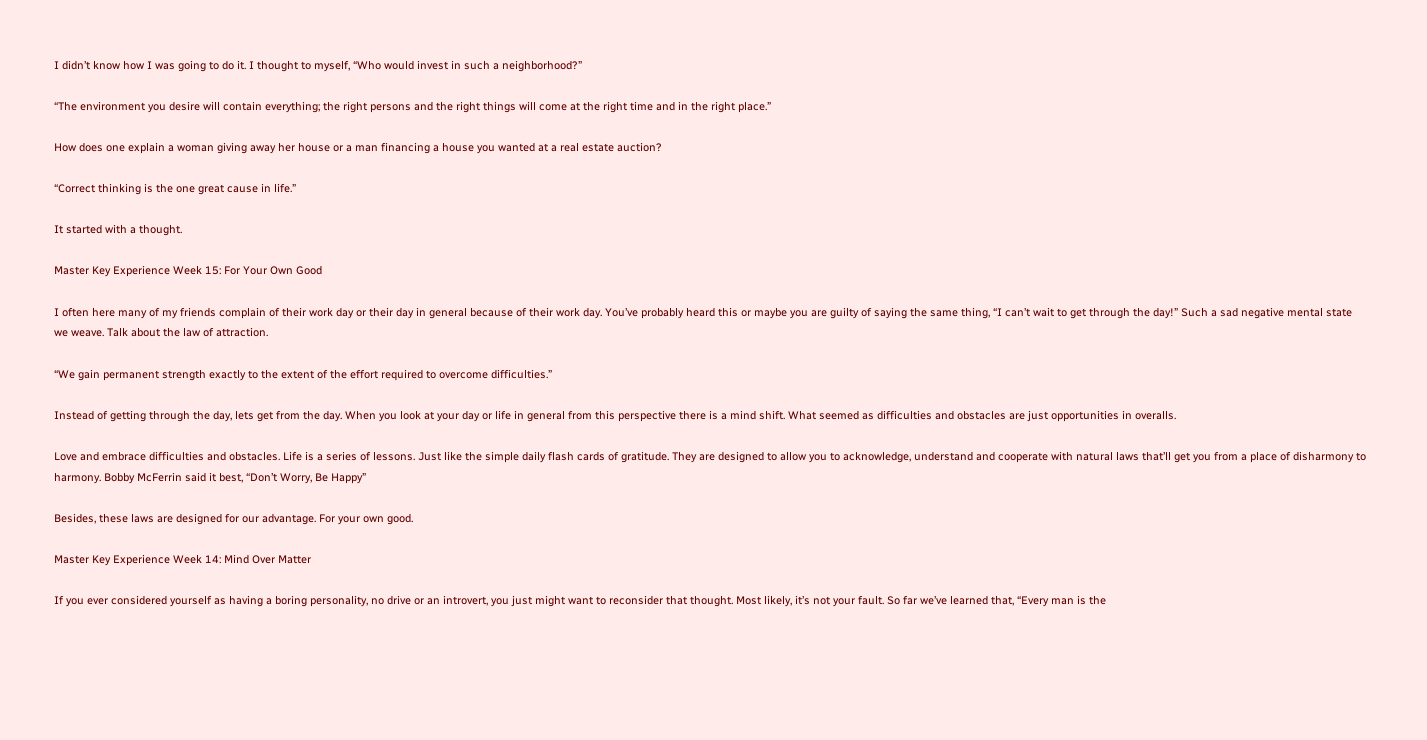I didn’t know how I was going to do it. I thought to myself, “Who would invest in such a neighborhood?”

“The environment you desire will contain everything; the right persons and the right things will come at the right time and in the right place.”

How does one explain a woman giving away her house or a man financing a house you wanted at a real estate auction?

“Correct thinking is the one great cause in life.”

It started with a thought.

Master Key Experience Week 15: For Your Own Good

I often here many of my friends complain of their work day or their day in general because of their work day. You’ve probably heard this or maybe you are guilty of saying the same thing, “I can’t wait to get through the day!” Such a sad negative mental state we weave. Talk about the law of attraction.

“We gain permanent strength exactly to the extent of the effort required to overcome difficulties.”

Instead of getting through the day, lets get from the day. When you look at your day or life in general from this perspective there is a mind shift. What seemed as difficulties and obstacles are just opportunities in overalls.

Love and embrace difficulties and obstacles. Life is a series of lessons. Just like the simple daily flash cards of gratitude. They are designed to allow you to acknowledge, understand and cooperate with natural laws that’ll get you from a place of disharmony to harmony. Bobby McFerrin said it best, “Don’t Worry, Be Happy”

Besides, these laws are designed for our advantage. For your own good.

Master Key Experience Week 14: Mind Over Matter

If you ever considered yourself as having a boring personality, no drive or an introvert, you just might want to reconsider that thought. Most likely, it’s not your fault. So far we’ve learned that, “Every man is the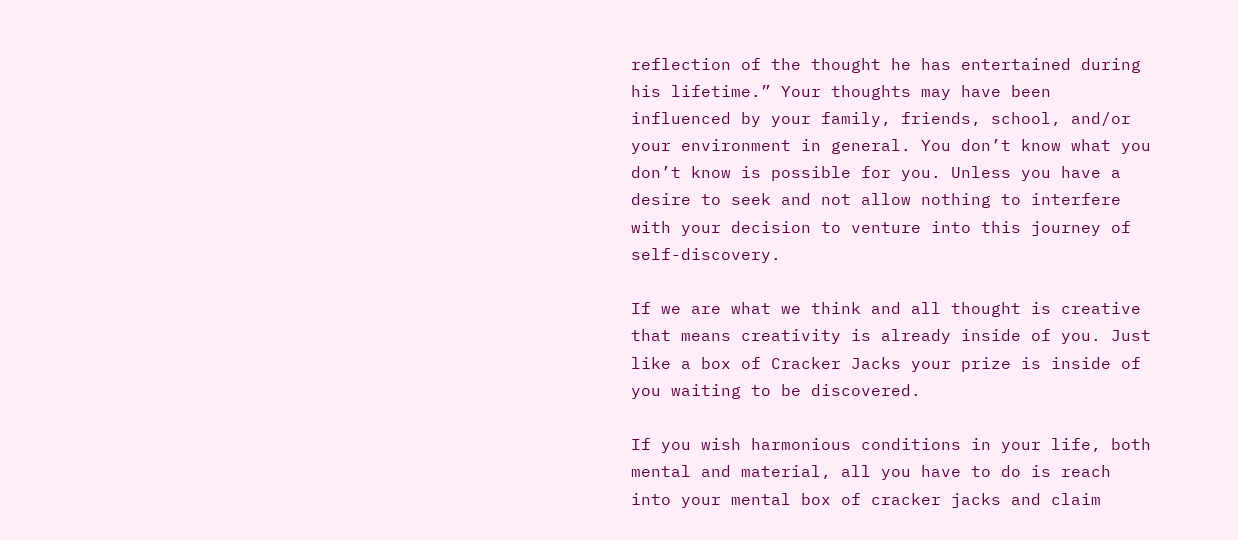reflection of the thought he has entertained during his lifetime.” Your thoughts may have been influenced by your family, friends, school, and/or your environment in general. You don’t know what you don’t know is possible for you. Unless you have a desire to seek and not allow nothing to interfere with your decision to venture into this journey of self-discovery.

If we are what we think and all thought is creative that means creativity is already inside of you. Just like a box of Cracker Jacks your prize is inside of you waiting to be discovered.

If you wish harmonious conditions in your life, both mental and material, all you have to do is reach into your mental box of cracker jacks and claim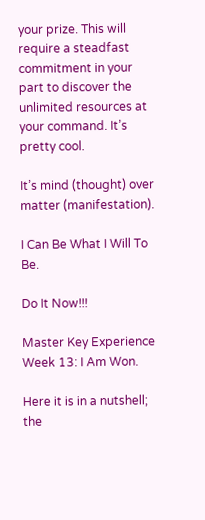your prize. This will require a steadfast commitment in your part to discover the unlimited resources at your command. It’s pretty cool.

It’s mind (thought) over matter (manifestation).

I Can Be What I Will To Be.

Do It Now!!!

Master Key Experience Week 13: I Am Won.

Here it is in a nutshell; the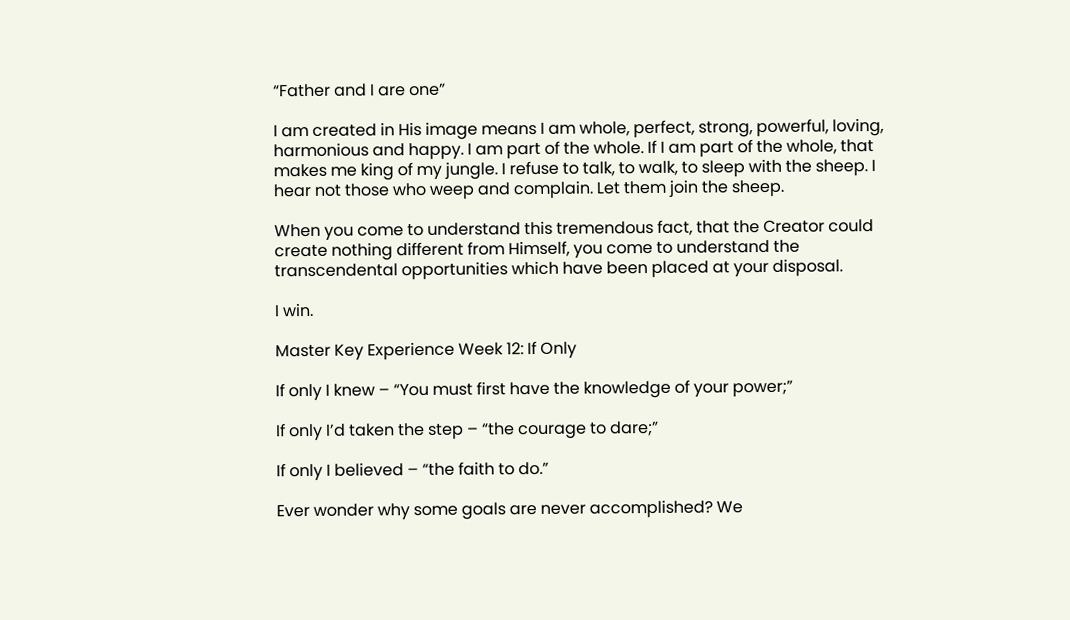“Father and I are one”

I am created in His image means I am whole, perfect, strong, powerful, loving, harmonious and happy. I am part of the whole. If I am part of the whole, that makes me king of my jungle. I refuse to talk, to walk, to sleep with the sheep. I hear not those who weep and complain. Let them join the sheep.

When you come to understand this tremendous fact, that the Creator could create nothing different from Himself, you come to understand the transcendental opportunities which have been placed at your disposal.

I win.

Master Key Experience Week 12: If Only

If only I knew – “You must first have the knowledge of your power;”

If only I’d taken the step – “the courage to dare;”

If only I believed – “the faith to do.”

Ever wonder why some goals are never accomplished? We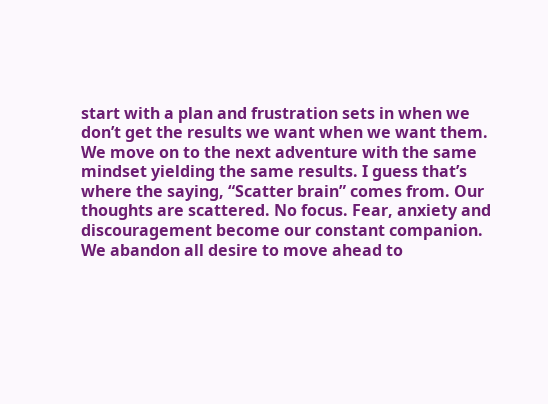start with a plan and frustration sets in when we don’t get the results we want when we want them. We move on to the next adventure with the same mindset yielding the same results. I guess that’s where the saying, “Scatter brain” comes from. Our thoughts are scattered. No focus. Fear, anxiety and discouragement become our constant companion. We abandon all desire to move ahead to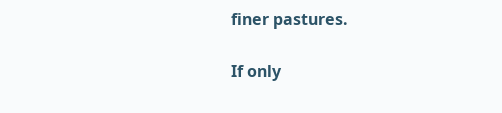finer pastures.

If only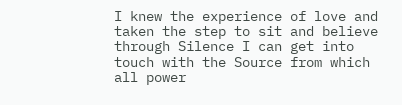I knew the experience of love and taken the step to sit and believe through Silence I can get into touch with the Source from which all power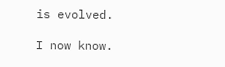is evolved.

I now know.